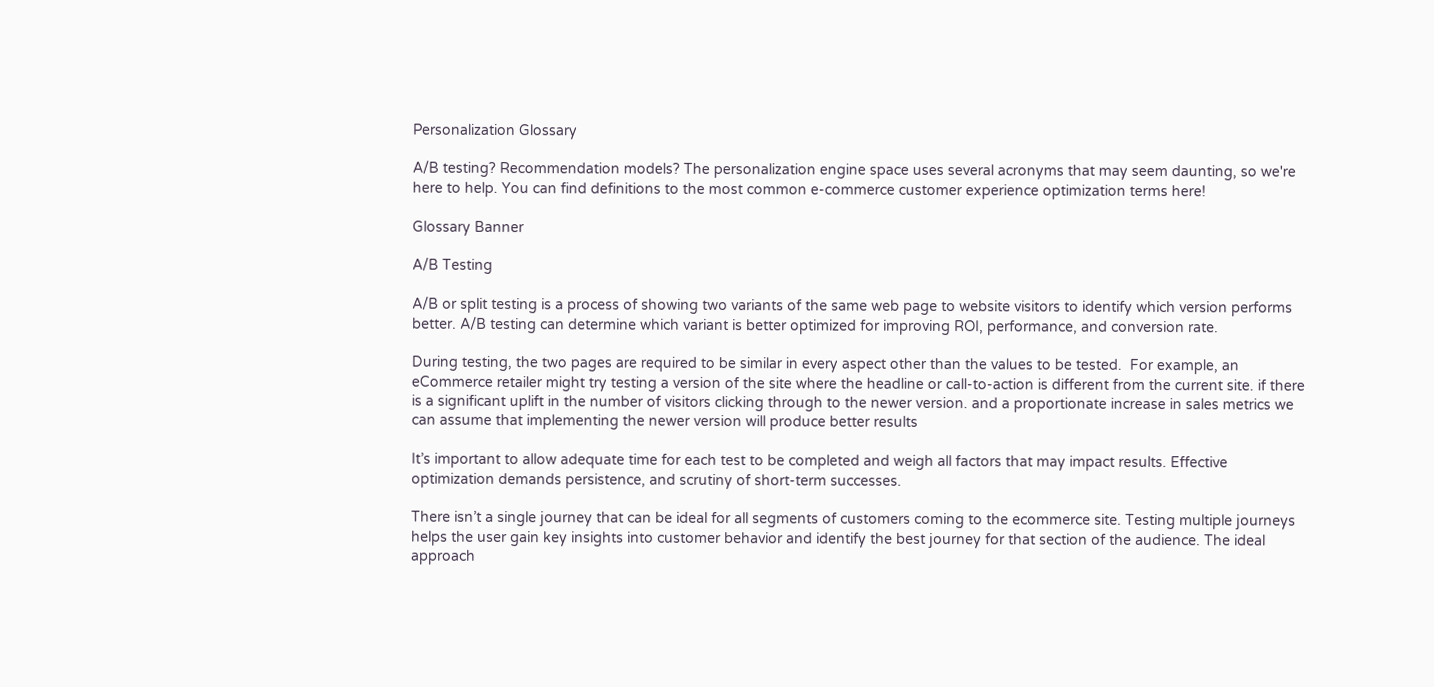Personalization Glossary

A/B testing? Recommendation models? The personalization engine space uses several acronyms that may seem daunting, so we're here to help. You can find definitions to the most common e-commerce customer experience optimization terms here!

Glossary Banner

A/B Testing

A/B or split testing is a process of showing two variants of the same web page to website visitors to identify which version performs better. A/B testing can determine which variant is better optimized for improving ROI, performance, and conversion rate.

During testing, the two pages are required to be similar in every aspect other than the values to be tested.  For example, an eCommerce retailer might try testing a version of the site where the headline or call-to-action is different from the current site. if there is a significant uplift in the number of visitors clicking through to the newer version. and a proportionate increase in sales metrics we can assume that implementing the newer version will produce better results

It’s important to allow adequate time for each test to be completed and weigh all factors that may impact results. Effective optimization demands persistence, and scrutiny of short-term successes.

There isn’t a single journey that can be ideal for all segments of customers coming to the ecommerce site. Testing multiple journeys helps the user gain key insights into customer behavior and identify the best journey for that section of the audience. The ideal approach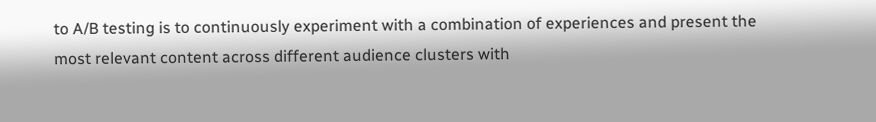to A/B testing is to continuously experiment with a combination of experiences and present the most relevant content across different audience clusters with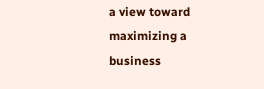a view toward maximizing a business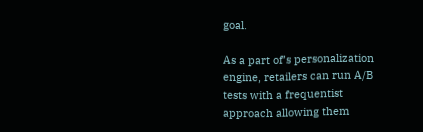goal.

As a part of’s personalization engine, retailers can run A/B tests with a frequentist approach allowing them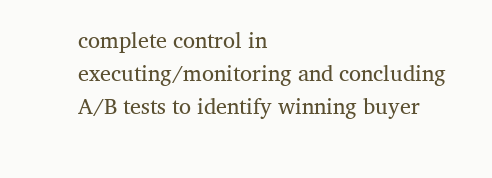complete control in executing/monitoring and concluding A/B tests to identify winning buyer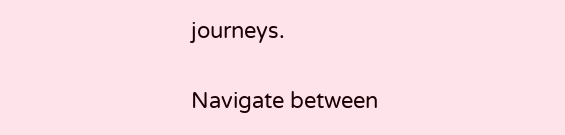journeys.

Navigate between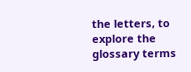the letters, to explore the glossary terms